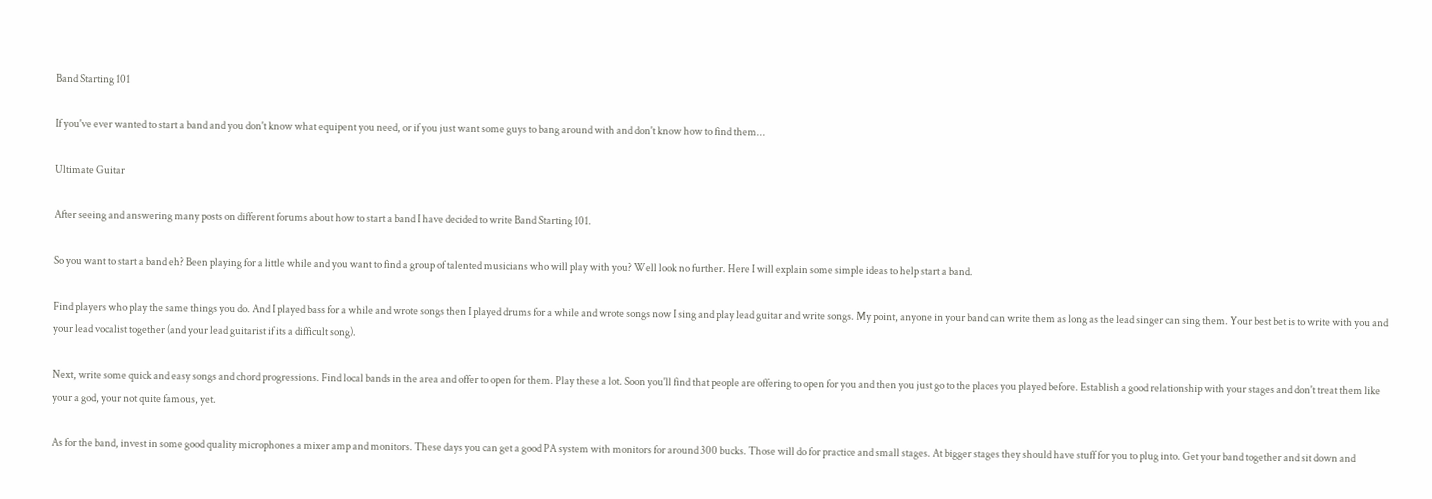Band Starting 101

If you've ever wanted to start a band and you don't know what equipent you need, or if you just want some guys to bang around with and don't know how to find them...

Ultimate Guitar

After seeing and answering many posts on different forums about how to start a band I have decided to write Band Starting 101.

So you want to start a band eh? Been playing for a little while and you want to find a group of talented musicians who will play with you? Well look no further. Here I will explain some simple ideas to help start a band.

Find players who play the same things you do. And I played bass for a while and wrote songs then I played drums for a while and wrote songs now I sing and play lead guitar and write songs. My point, anyone in your band can write them as long as the lead singer can sing them. Your best bet is to write with you and your lead vocalist together (and your lead guitarist if its a difficult song).

Next, write some quick and easy songs and chord progressions. Find local bands in the area and offer to open for them. Play these a lot. Soon you'll find that people are offering to open for you and then you just go to the places you played before. Establish a good relationship with your stages and don't treat them like your a god, your not quite famous, yet.

As for the band, invest in some good quality microphones a mixer amp and monitors. These days you can get a good PA system with monitors for around 300 bucks. Those will do for practice and small stages. At bigger stages they should have stuff for you to plug into. Get your band together and sit down and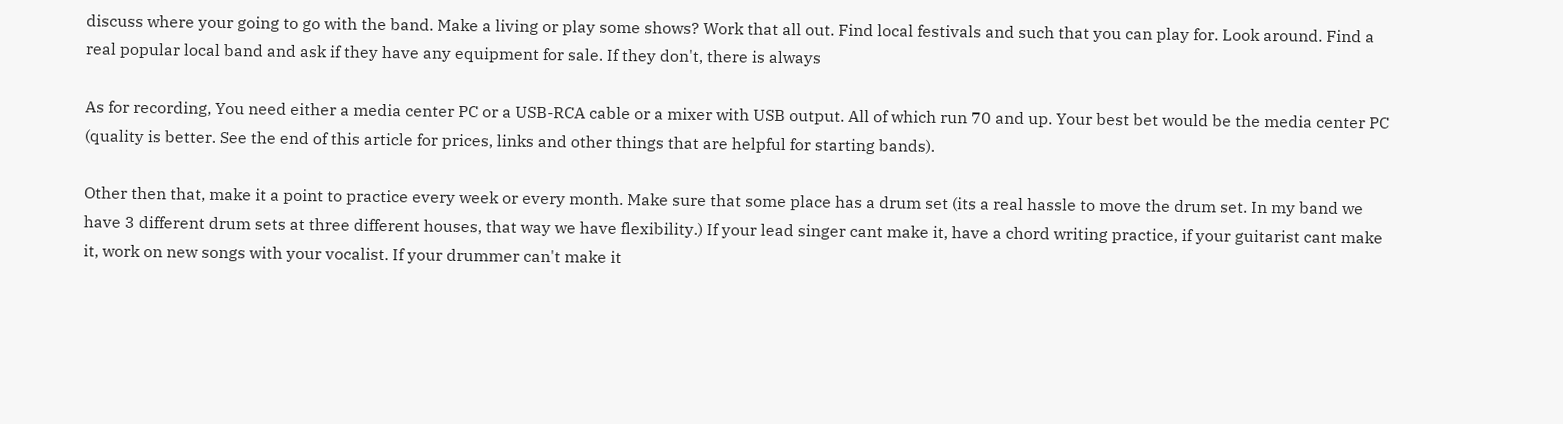discuss where your going to go with the band. Make a living or play some shows? Work that all out. Find local festivals and such that you can play for. Look around. Find a real popular local band and ask if they have any equipment for sale. If they don't, there is always

As for recording, You need either a media center PC or a USB-RCA cable or a mixer with USB output. All of which run 70 and up. Your best bet would be the media center PC (quality is better. See the end of this article for prices, links and other things that are helpful for starting bands).

Other then that, make it a point to practice every week or every month. Make sure that some place has a drum set (its a real hassle to move the drum set. In my band we have 3 different drum sets at three different houses, that way we have flexibility.) If your lead singer cant make it, have a chord writing practice, if your guitarist cant make it, work on new songs with your vocalist. If your drummer can't make it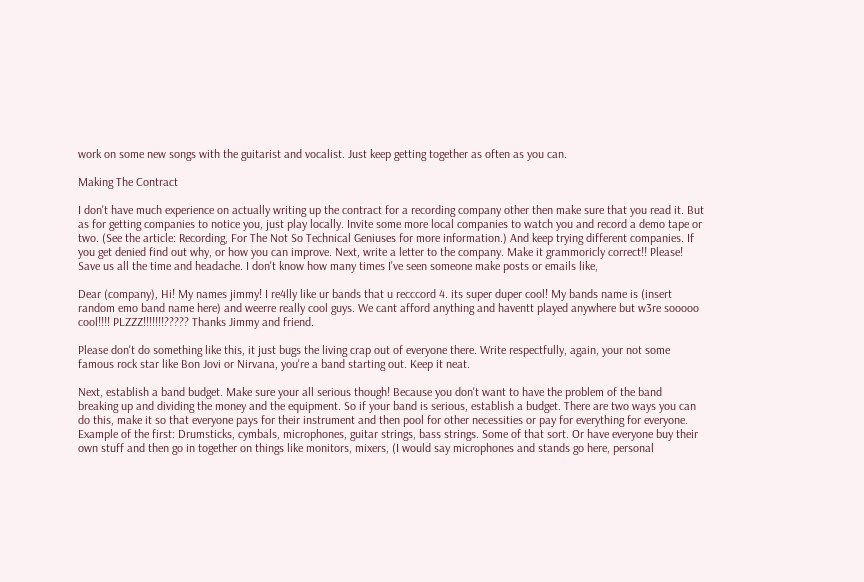work on some new songs with the guitarist and vocalist. Just keep getting together as often as you can.

Making The Contract

I don't have much experience on actually writing up the contract for a recording company other then make sure that you read it. But as for getting companies to notice you, just play locally. Invite some more local companies to watch you and record a demo tape or two. (See the article: Recording, For The Not So Technical Geniuses for more information.) And keep trying different companies. If you get denied find out why, or how you can improve. Next, write a letter to the company. Make it grammoricly correct!! Please! Save us all the time and headache. I don't know how many times I've seen someone make posts or emails like,

Dear (company), Hi! My names jimmy! I re4lly like ur bands that u recccord 4. its super duper cool! My bands name is (insert random emo band name here) and weerre really cool guys. We cant afford anything and haventt played anywhere but w3re sooooo cool!!!! PLZZZ!!!!!!!????? Thanks Jimmy and friend.

Please don't do something like this, it just bugs the living crap out of everyone there. Write respectfully, again, your not some famous rock star like Bon Jovi or Nirvana, you're a band starting out. Keep it neat.

Next, establish a band budget. Make sure your all serious though! Because you don't want to have the problem of the band breaking up and dividing the money and the equipment. So if your band is serious, establish a budget. There are two ways you can do this, make it so that everyone pays for their instrument and then pool for other necessities or pay for everything for everyone. Example of the first: Drumsticks, cymbals, microphones, guitar strings, bass strings. Some of that sort. Or have everyone buy their own stuff and then go in together on things like monitors, mixers, (I would say microphones and stands go here, personal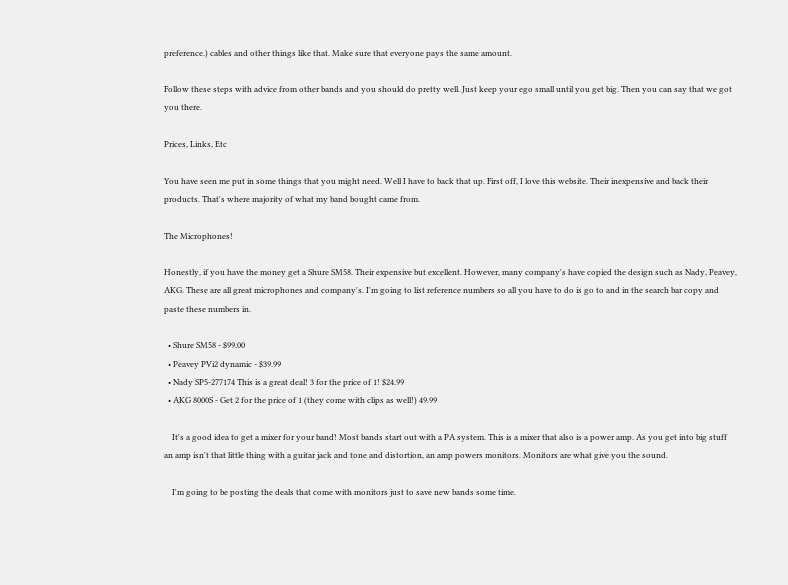preference.) cables and other things like that. Make sure that everyone pays the same amount.

Follow these steps with advice from other bands and you should do pretty well. Just keep your ego small until you get big. Then you can say that we got you there.

Prices, Links, Etc

You have seen me put in some things that you might need. Well I have to back that up. First off, I love this website. Their inexpensive and back their products. That's where majority of what my band bought came from.

The Microphones!

Honestly, if you have the money get a Shure SM58. Their expensive but excellent. However, many company's have copied the design such as Nady, Peavey, AKG. These are all great microphones and company's. I'm going to list reference numbers so all you have to do is go to and in the search bar copy and paste these numbers in.

  • Shure SM58 - $99.00
  • Peavey PVi2 dynamic - $39.99
  • Nady SP5-277174 This is a great deal! 3 for the price of 1! $24.99
  • AKG 8000S - Get 2 for the price of 1 (they come with clips as well!) 49.99

    It's a good idea to get a mixer for your band! Most bands start out with a PA system. This is a mixer that also is a power amp. As you get into big stuff an amp isn't that little thing with a guitar jack and tone and distortion, an amp powers monitors. Monitors are what give you the sound.

    I'm going to be posting the deals that come with monitors just to save new bands some time.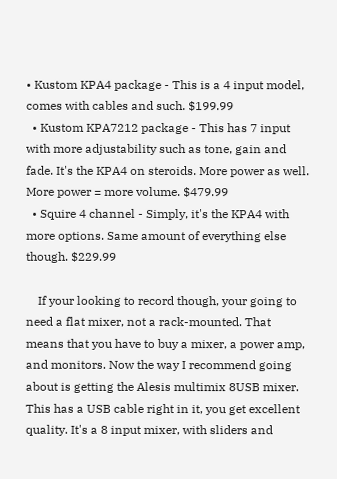• Kustom KPA4 package - This is a 4 input model, comes with cables and such. $199.99
  • Kustom KPA7212 package - This has 7 input with more adjustability such as tone, gain and fade. It's the KPA4 on steroids. More power as well. More power = more volume. $479.99
  • Squire 4 channel - Simply, it's the KPA4 with more options. Same amount of everything else though. $229.99

    If your looking to record though, your going to need a flat mixer, not a rack-mounted. That means that you have to buy a mixer, a power amp, and monitors. Now the way I recommend going about is getting the Alesis multimix 8USB mixer. This has a USB cable right in it, you get excellent quality. It's a 8 input mixer, with sliders and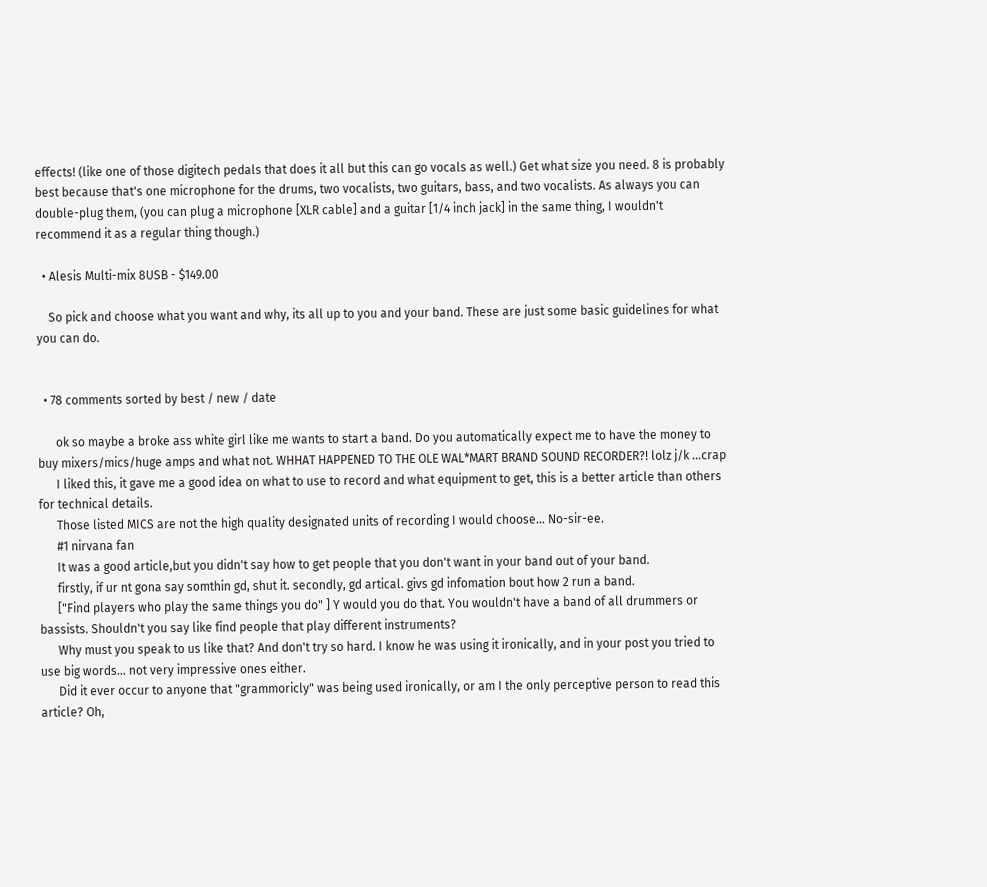effects! (like one of those digitech pedals that does it all but this can go vocals as well.) Get what size you need. 8 is probably best because that's one microphone for the drums, two vocalists, two guitars, bass, and two vocalists. As always you can double-plug them, (you can plug a microphone [XLR cable] and a guitar [1/4 inch jack] in the same thing, I wouldn't recommend it as a regular thing though.)

  • Alesis Multi-mix 8USB - $149.00

    So pick and choose what you want and why, its all up to you and your band. These are just some basic guidelines for what you can do.


  • 78 comments sorted by best / new / date

      ok so maybe a broke ass white girl like me wants to start a band. Do you automatically expect me to have the money to buy mixers/mics/huge amps and what not. WHHAT HAPPENED TO THE OLE WAL*MART BRAND SOUND RECORDER?! lolz j/k ...crap
      I liked this, it gave me a good idea on what to use to record and what equipment to get, this is a better article than others for technical details.
      Those listed MICS are not the high quality designated units of recording I would choose... No-sir-ee.
      #1 nirvana fan
      It was a good article,but you didn't say how to get people that you don't want in your band out of your band.
      firstly, if ur nt gona say somthin gd, shut it. secondly, gd artical. givs gd infomation bout how 2 run a band.
      ["Find players who play the same things you do" ] Y would you do that. You wouldn't have a band of all drummers or bassists. Shouldn't you say like find people that play different instruments?
      Why must you speak to us like that? And don't try so hard. I know he was using it ironically, and in your post you tried to use big words... not very impressive ones either.
      Did it ever occur to anyone that "grammoricly" was being used ironically, or am I the only perceptive person to read this article? Oh,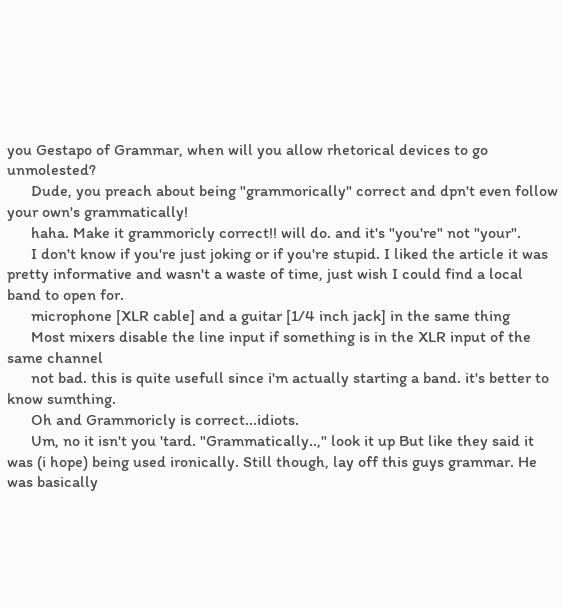you Gestapo of Grammar, when will you allow rhetorical devices to go unmolested?
      Dude, you preach about being "grammorically" correct and dpn't even follow your own's grammatically!
      haha. Make it grammoricly correct!! will do. and it's "you're" not "your".
      I don't know if you're just joking or if you're stupid. I liked the article it was pretty informative and wasn't a waste of time, just wish I could find a local band to open for.
      microphone [XLR cable] and a guitar [1/4 inch jack] in the same thing
      Most mixers disable the line input if something is in the XLR input of the same channel
      not bad. this is quite usefull since i'm actually starting a band. it's better to know sumthing.
      Oh and Grammoricly is correct...idiots.
      Um, no it isn't you 'tard. "Grammatically..," look it up But like they said it was (i hope) being used ironically. Still though, lay off this guys grammar. He was basically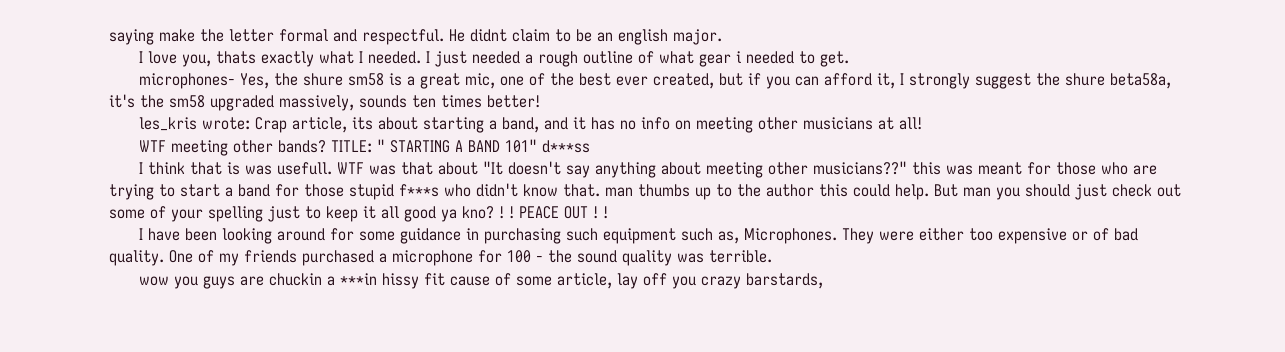saying make the letter formal and respectful. He didnt claim to be an english major.
      I love you, thats exactly what I needed. I just needed a rough outline of what gear i needed to get.
      microphones- Yes, the shure sm58 is a great mic, one of the best ever created, but if you can afford it, I strongly suggest the shure beta58a, it's the sm58 upgraded massively, sounds ten times better!
      les_kris wrote: Crap article, its about starting a band, and it has no info on meeting other musicians at all!
      WTF meeting other bands? TITLE: " STARTING A BAND 101" d***ss
      I think that is was usefull. WTF was that about "It doesn't say anything about meeting other musicians??" this was meant for those who are trying to start a band for those stupid f***s who didn't know that. man thumbs up to the author this could help. But man you should just check out some of your spelling just to keep it all good ya kno? ! ! PEACE OUT ! !
      I have been looking around for some guidance in purchasing such equipment such as, Microphones. They were either too expensive or of bad quality. One of my friends purchased a microphone for 100 - the sound quality was terrible.
      wow you guys are chuckin a ***in hissy fit cause of some article, lay off you crazy barstards,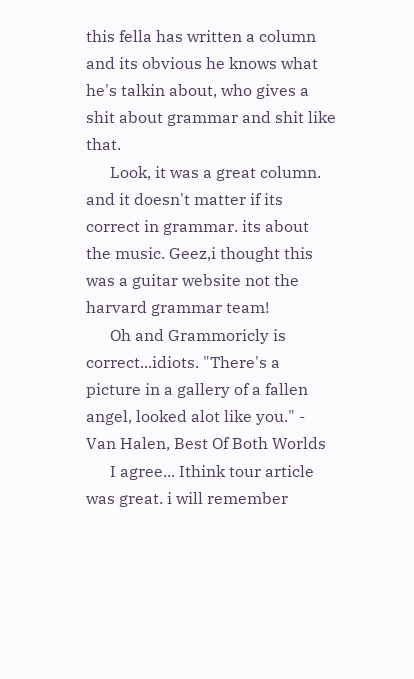this fella has written a column and its obvious he knows what he's talkin about, who gives a shit about grammar and shit like that.
      Look, it was a great column. and it doesn't matter if its correct in grammar. its about the music. Geez,i thought this was a guitar website not the harvard grammar team!
      Oh and Grammoricly is correct...idiots. "There's a picture in a gallery of a fallen angel, looked alot like you." - Van Halen, Best Of Both Worlds
      I agree... Ithink tour article was great. i will remember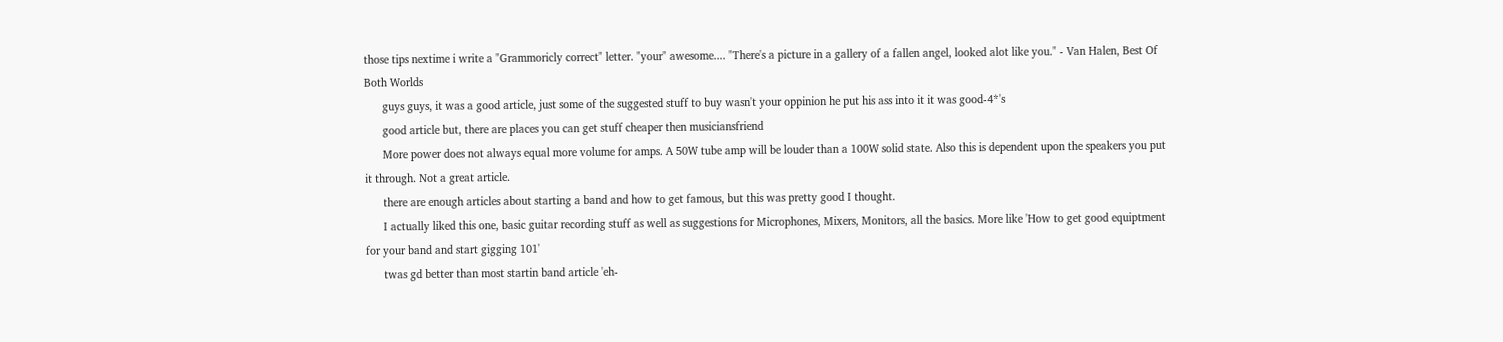those tips nextime i write a "Grammoricly correct" letter. "your" awesome.... "There's a picture in a gallery of a fallen angel, looked alot like you." - Van Halen, Best Of Both Worlds
      guys guys, it was a good article, just some of the suggested stuff to buy wasn't your oppinion he put his ass into it it was good-4*'s
      good article but, there are places you can get stuff cheaper then musiciansfriend
      More power does not always equal more volume for amps. A 50W tube amp will be louder than a 100W solid state. Also this is dependent upon the speakers you put it through. Not a great article.
      there are enough articles about starting a band and how to get famous, but this was pretty good I thought.
      I actually liked this one, basic guitar recording stuff as well as suggestions for Microphones, Mixers, Monitors, all the basics. More like 'How to get good equiptment for your band and start gigging 101'
      twas gd better than most startin band article 'eh-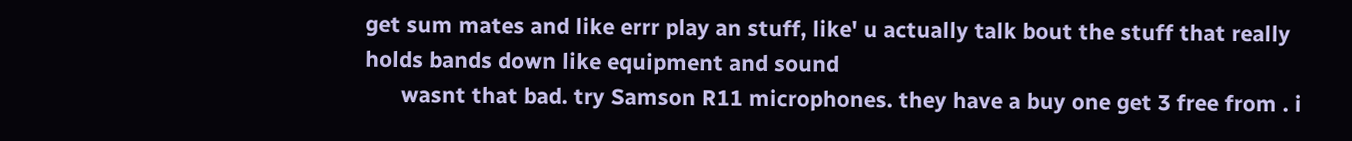get sum mates and like errr play an stuff, like' u actually talk bout the stuff that really holds bands down like equipment and sound
      wasnt that bad. try Samson R11 microphones. they have a buy one get 3 free from . i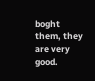boght them, they are very good.